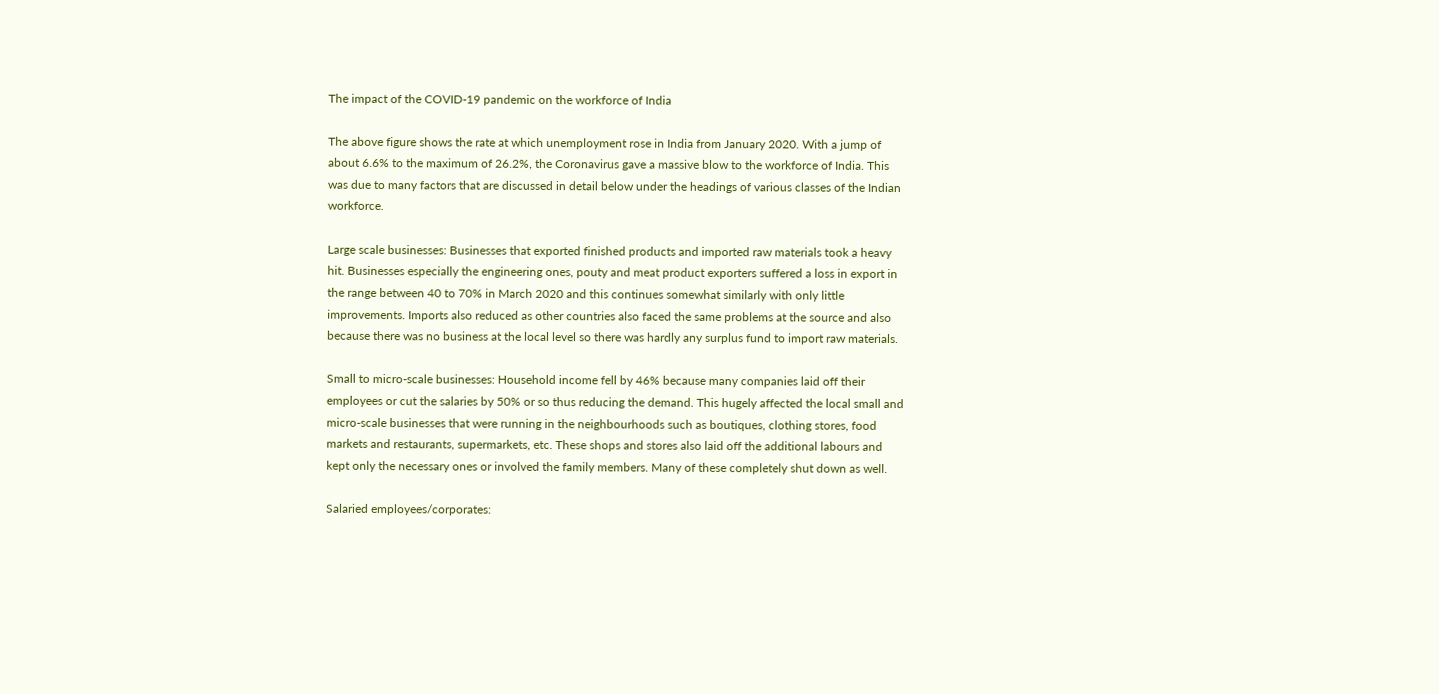The impact of the COVID-19 pandemic on the workforce of India

The above figure shows the rate at which unemployment rose in India from January 2020. With a jump of about 6.6% to the maximum of 26.2%, the Coronavirus gave a massive blow to the workforce of India. This was due to many factors that are discussed in detail below under the headings of various classes of the Indian workforce.

Large scale businesses: Businesses that exported finished products and imported raw materials took a heavy hit. Businesses especially the engineering ones, pouty and meat product exporters suffered a loss in export in the range between 40 to 70% in March 2020 and this continues somewhat similarly with only little improvements. Imports also reduced as other countries also faced the same problems at the source and also because there was no business at the local level so there was hardly any surplus fund to import raw materials.

Small to micro-scale businesses: Household income fell by 46% because many companies laid off their employees or cut the salaries by 50% or so thus reducing the demand. This hugely affected the local small and micro-scale businesses that were running in the neighbourhoods such as boutiques, clothing stores, food markets and restaurants, supermarkets, etc. These shops and stores also laid off the additional labours and kept only the necessary ones or involved the family members. Many of these completely shut down as well.

Salaried employees/corporates: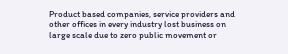Product based companies, service providers and other offices in every industry lost business on large scale due to zero public movement or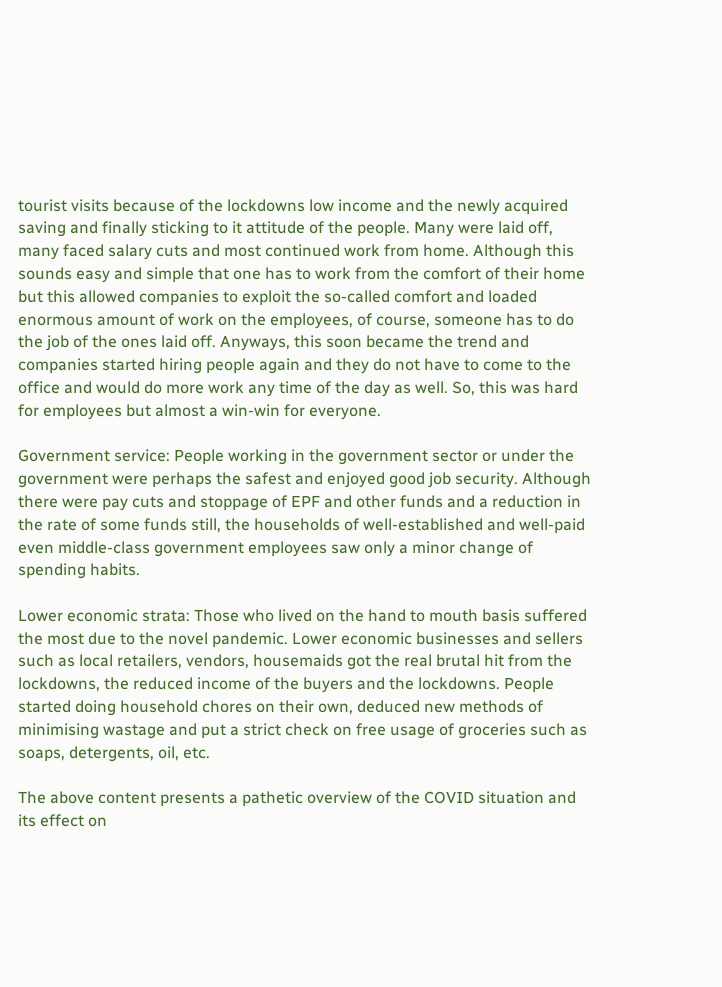tourist visits because of the lockdowns low income and the newly acquired saving and finally sticking to it attitude of the people. Many were laid off, many faced salary cuts and most continued work from home. Although this sounds easy and simple that one has to work from the comfort of their home but this allowed companies to exploit the so-called comfort and loaded enormous amount of work on the employees, of course, someone has to do the job of the ones laid off. Anyways, this soon became the trend and companies started hiring people again and they do not have to come to the office and would do more work any time of the day as well. So, this was hard for employees but almost a win-win for everyone.

Government service: People working in the government sector or under the government were perhaps the safest and enjoyed good job security. Although there were pay cuts and stoppage of EPF and other funds and a reduction in the rate of some funds still, the households of well-established and well-paid even middle-class government employees saw only a minor change of spending habits.

Lower economic strata: Those who lived on the hand to mouth basis suffered the most due to the novel pandemic. Lower economic businesses and sellers such as local retailers, vendors, housemaids got the real brutal hit from the lockdowns, the reduced income of the buyers and the lockdowns. People started doing household chores on their own, deduced new methods of minimising wastage and put a strict check on free usage of groceries such as soaps, detergents, oil, etc.

The above content presents a pathetic overview of the COVID situation and its effect on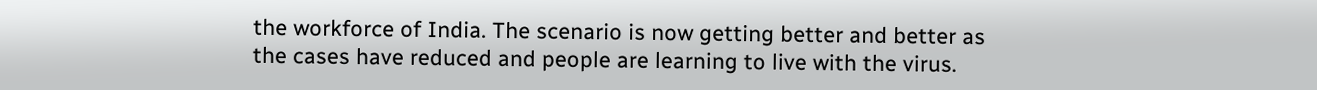the workforce of India. The scenario is now getting better and better as the cases have reduced and people are learning to live with the virus.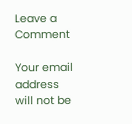Leave a Comment

Your email address will not be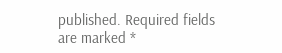published. Required fields are marked *